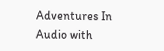Adventures In Audio with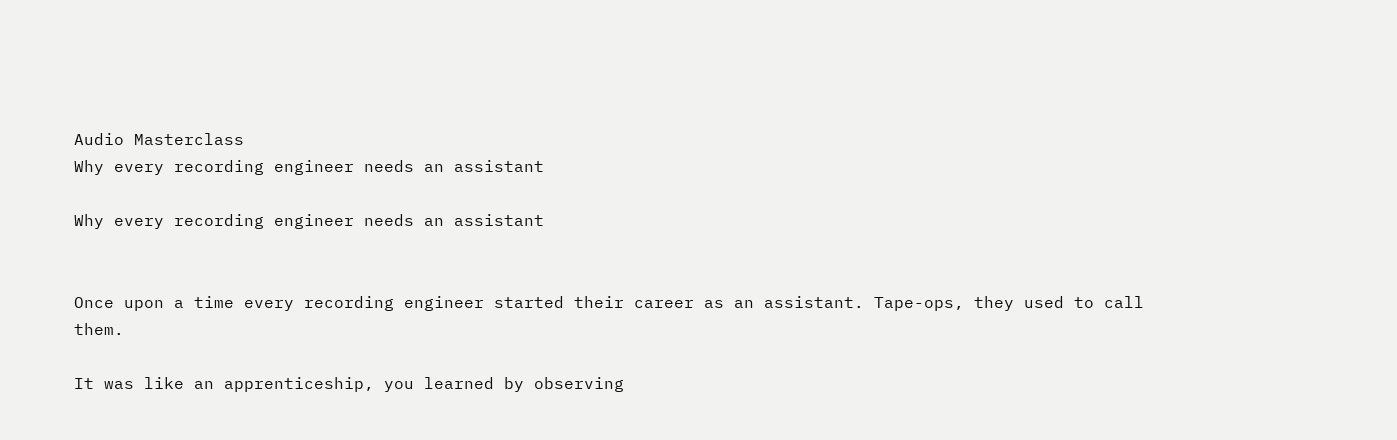Audio Masterclass
Why every recording engineer needs an assistant

Why every recording engineer needs an assistant


Once upon a time every recording engineer started their career as an assistant. Tape-ops, they used to call them.

It was like an apprenticeship, you learned by observing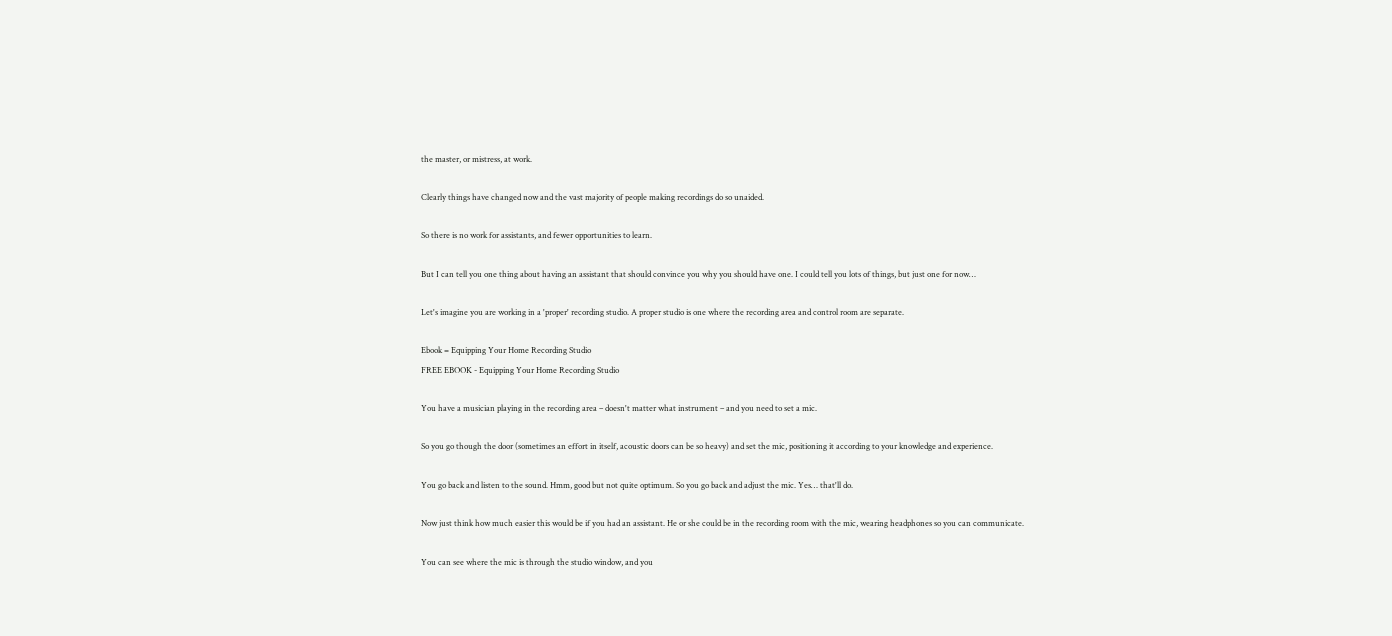the master, or mistress, at work.

Clearly things have changed now and the vast majority of people making recordings do so unaided.

So there is no work for assistants, and fewer opportunities to learn.

But I can tell you one thing about having an assistant that should convince you why you should have one. I could tell you lots of things, but just one for now…

Let's imagine you are working in a 'proper' recording studio. A proper studio is one where the recording area and control room are separate.

Ebook = Equipping Your Home Recording Studio
FREE EBOOK - Equipping Your Home Recording Studio

You have a musician playing in the recording area – doesn't matter what instrument – and you need to set a mic.

So you go though the door (sometimes an effort in itself, acoustic doors can be so heavy) and set the mic, positioning it according to your knowledge and experience.

You go back and listen to the sound. Hmm, good but not quite optimum. So you go back and adjust the mic. Yes… that'll do.

Now just think how much easier this would be if you had an assistant. He or she could be in the recording room with the mic, wearing headphones so you can communicate.

You can see where the mic is through the studio window, and you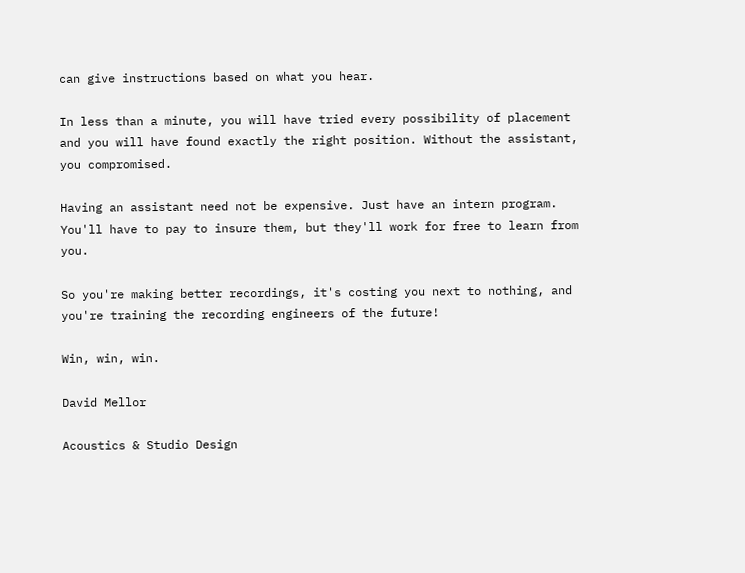can give instructions based on what you hear.

In less than a minute, you will have tried every possibility of placement and you will have found exactly the right position. Without the assistant, you compromised.

Having an assistant need not be expensive. Just have an intern program. You'll have to pay to insure them, but they'll work for free to learn from you.

So you're making better recordings, it's costing you next to nothing, and you're training the recording engineers of the future!

Win, win, win.

David Mellor

Acoustics & Studio Design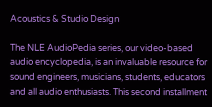Acoustics & Studio Design

The NLE AudioPedia series, our video-based audio encyclopedia, is an invaluable resource for sound engineers, musicians, students, educators and all audio enthusiasts. This second installment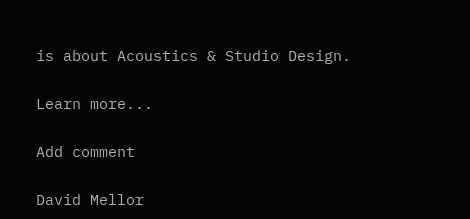is about Acoustics & Studio Design.

Learn more...

Add comment

David Mellor